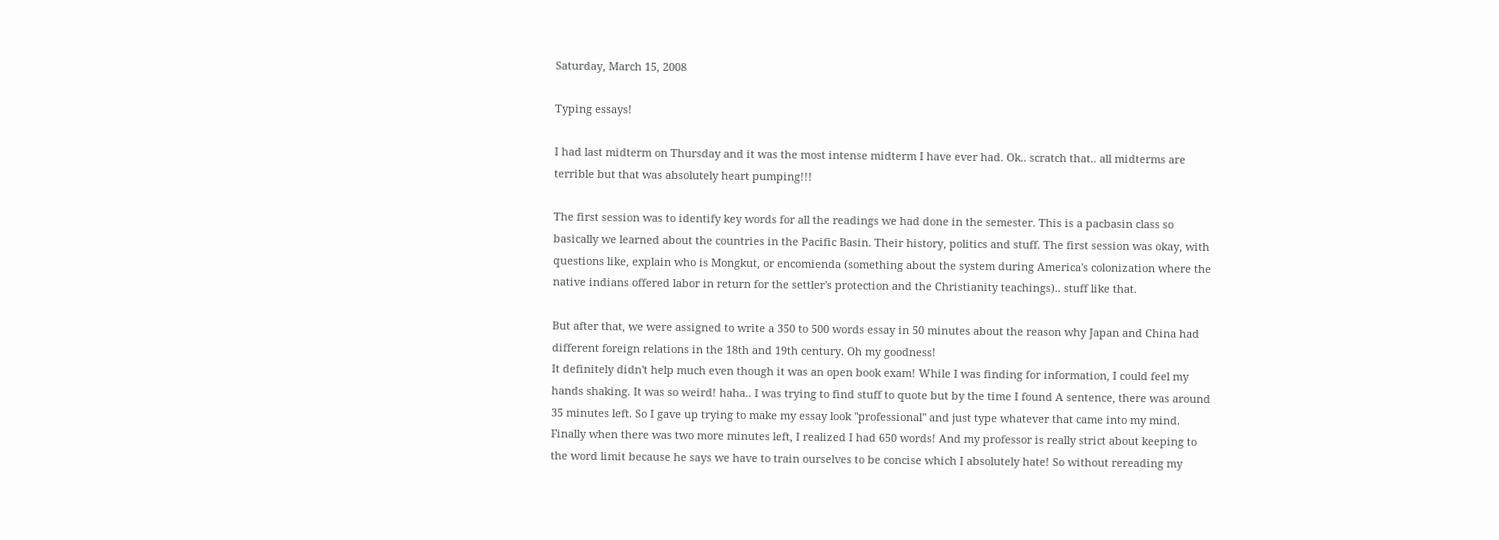Saturday, March 15, 2008

Typing essays!

I had last midterm on Thursday and it was the most intense midterm I have ever had. Ok.. scratch that.. all midterms are terrible but that was absolutely heart pumping!!!

The first session was to identify key words for all the readings we had done in the semester. This is a pacbasin class so basically we learned about the countries in the Pacific Basin. Their history, politics and stuff. The first session was okay, with questions like, explain who is Mongkut, or encomienda (something about the system during America's colonization where the native indians offered labor in return for the settler's protection and the Christianity teachings).. stuff like that.

But after that, we were assigned to write a 350 to 500 words essay in 50 minutes about the reason why Japan and China had different foreign relations in the 18th and 19th century. Oh my goodness!
It definitely didn't help much even though it was an open book exam! While I was finding for information, I could feel my hands shaking. It was so weird! haha.. I was trying to find stuff to quote but by the time I found A sentence, there was around 35 minutes left. So I gave up trying to make my essay look "professional" and just type whatever that came into my mind. Finally when there was two more minutes left, I realized I had 650 words! And my professor is really strict about keeping to the word limit because he says we have to train ourselves to be concise which I absolutely hate! So without rereading my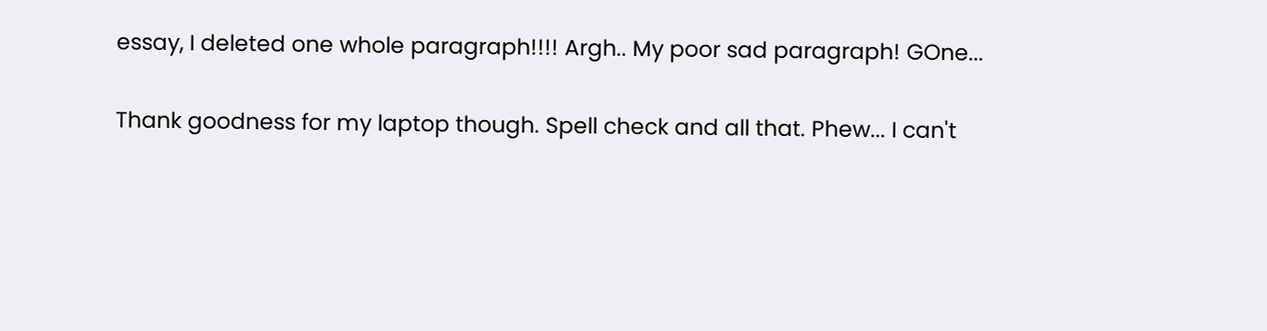essay, I deleted one whole paragraph!!!! Argh.. My poor sad paragraph! GOne...

Thank goodness for my laptop though. Spell check and all that. Phew... I can't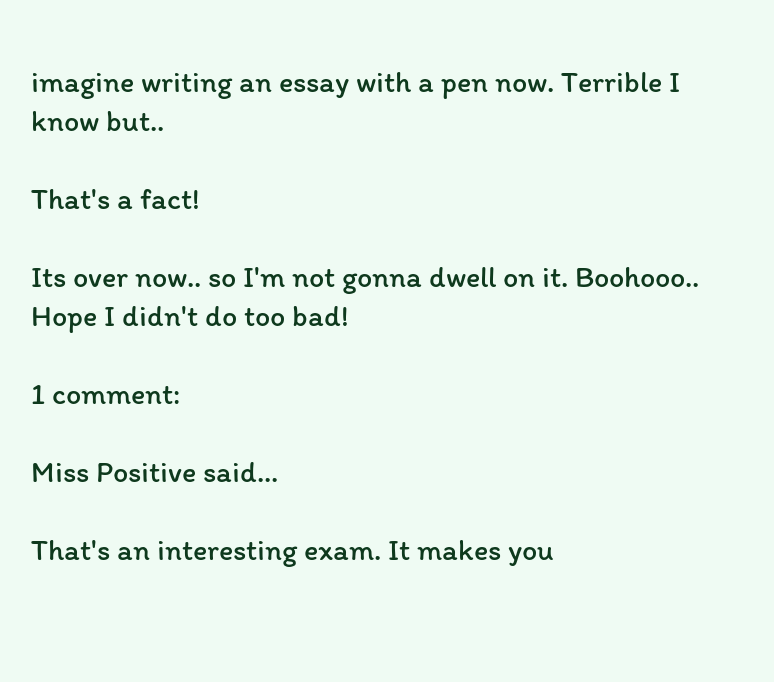imagine writing an essay with a pen now. Terrible I know but..

That's a fact!

Its over now.. so I'm not gonna dwell on it. Boohooo.. Hope I didn't do too bad!

1 comment:

Miss Positive said...

That's an interesting exam. It makes you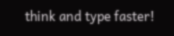think and type faster!